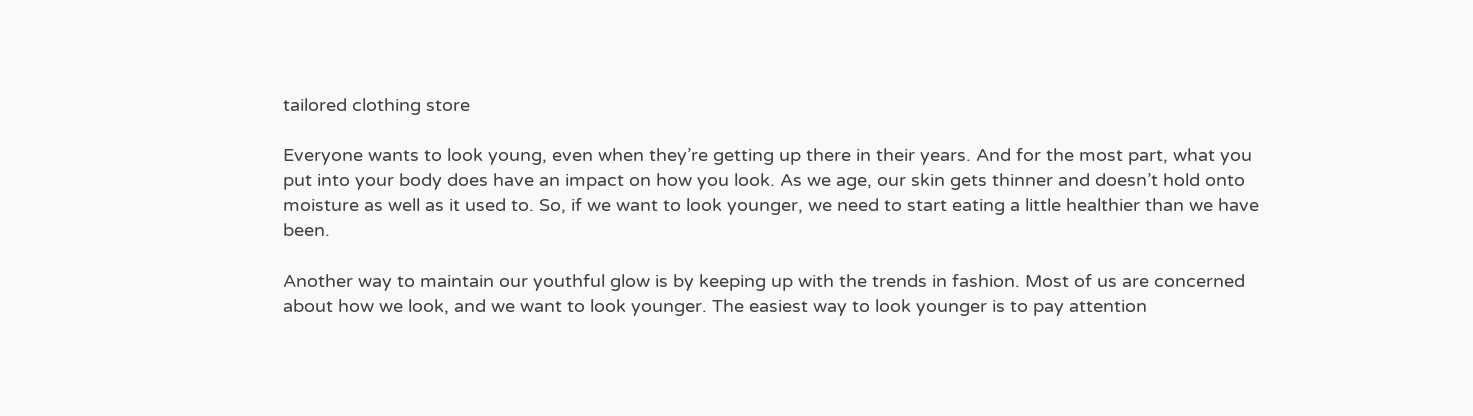tailored clothing store

Everyone wants to look young, even when they’re getting up there in their years. And for the most part, what you put into your body does have an impact on how you look. As we age, our skin gets thinner and doesn’t hold onto moisture as well as it used to. So, if we want to look younger, we need to start eating a little healthier than we have been.

Another way to maintain our youthful glow is by keeping up with the trends in fashion. Most of us are concerned about how we look, and we want to look younger. The easiest way to look younger is to pay attention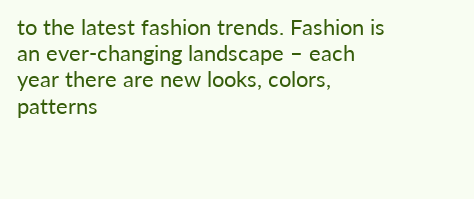to the latest fashion trends. Fashion is an ever-changing landscape – each year there are new looks, colors, patterns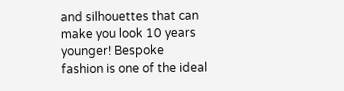and silhouettes that can make you look 10 years younger! Bespoke fashion is one of the ideal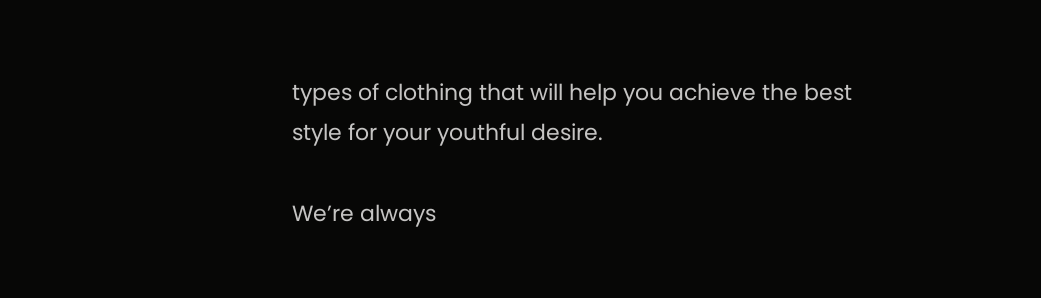types of clothing that will help you achieve the best style for your youthful desire.

We’re always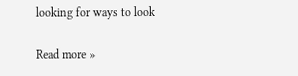looking for ways to look

Read more »